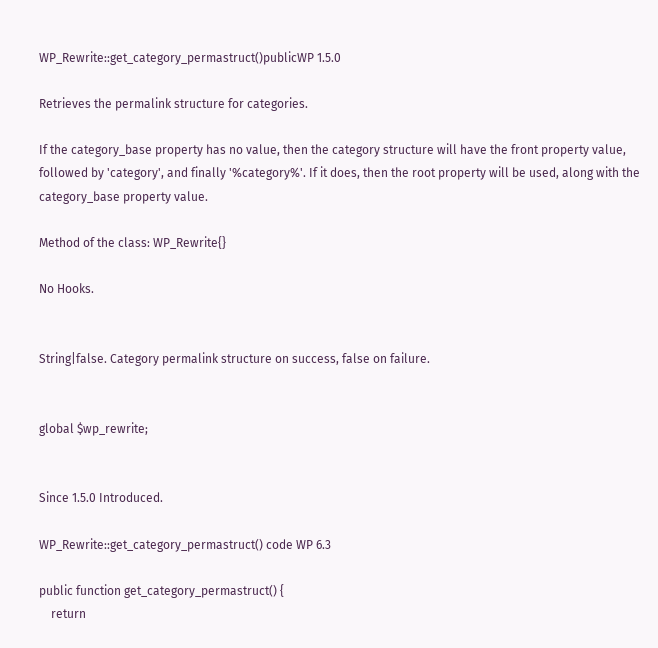WP_Rewrite::get_category_permastruct()publicWP 1.5.0

Retrieves the permalink structure for categories.

If the category_base property has no value, then the category structure will have the front property value, followed by 'category', and finally '%category%'. If it does, then the root property will be used, along with the category_base property value.

Method of the class: WP_Rewrite{}

No Hooks.


String|false. Category permalink structure on success, false on failure.


global $wp_rewrite;


Since 1.5.0 Introduced.

WP_Rewrite::get_category_permastruct() code WP 6.3

public function get_category_permastruct() {
    return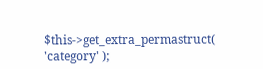$this->get_extra_permastruct( 'category' );